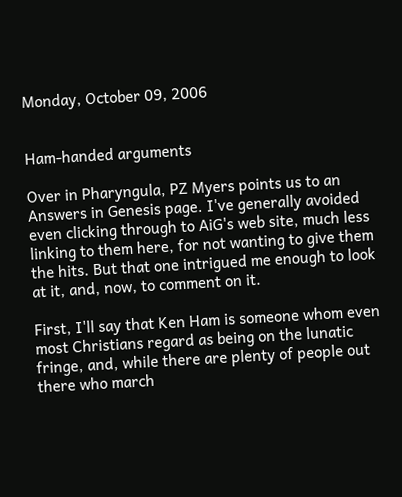Monday, October 09, 2006


Ham-handed arguments

Over in Pharyngula, PZ Myers points us to an Answers in Genesis page. I've generally avoided even clicking through to AiG's web site, much less linking to them here, for not wanting to give them the hits. But that one intrigued me enough to look at it, and, now, to comment on it.

First, I'll say that Ken Ham is someone whom even most Christians regard as being on the lunatic fringe, and, while there are plenty of people out there who march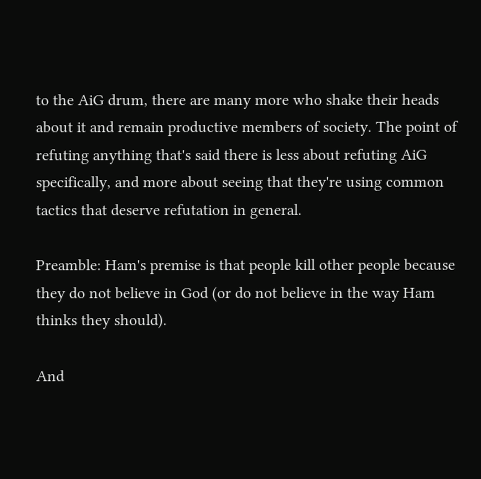to the AiG drum, there are many more who shake their heads about it and remain productive members of society. The point of refuting anything that's said there is less about refuting AiG specifically, and more about seeing that they're using common tactics that deserve refutation in general.

Preamble: Ham's premise is that people kill other people because they do not believe in God (or do not believe in the way Ham thinks they should).

And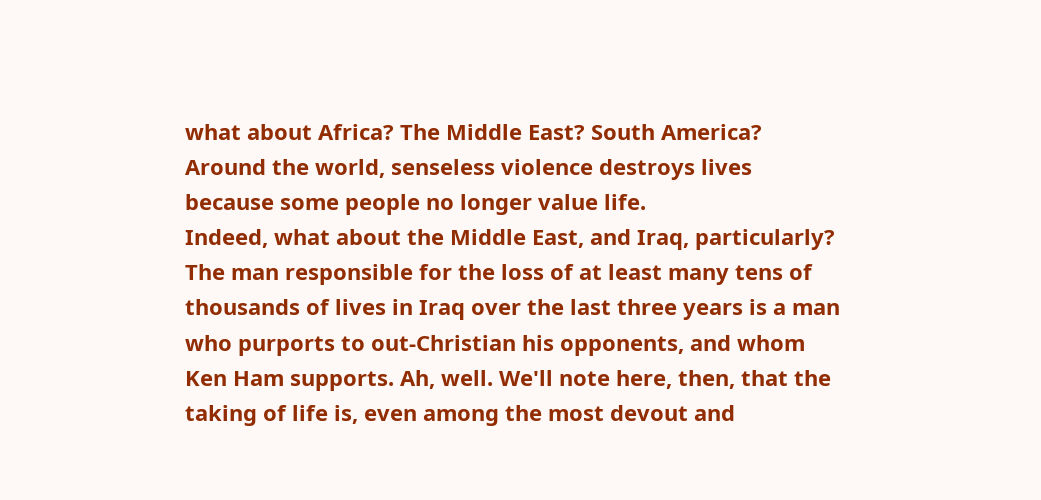what about Africa? The Middle East? South America? Around the world, senseless violence destroys lives because some people no longer value life.
Indeed, what about the Middle East, and Iraq, particularly? The man responsible for the loss of at least many tens of thousands of lives in Iraq over the last three years is a man who purports to out-Christian his opponents, and whom Ken Ham supports. Ah, well. We'll note here, then, that the taking of life is, even among the most devout and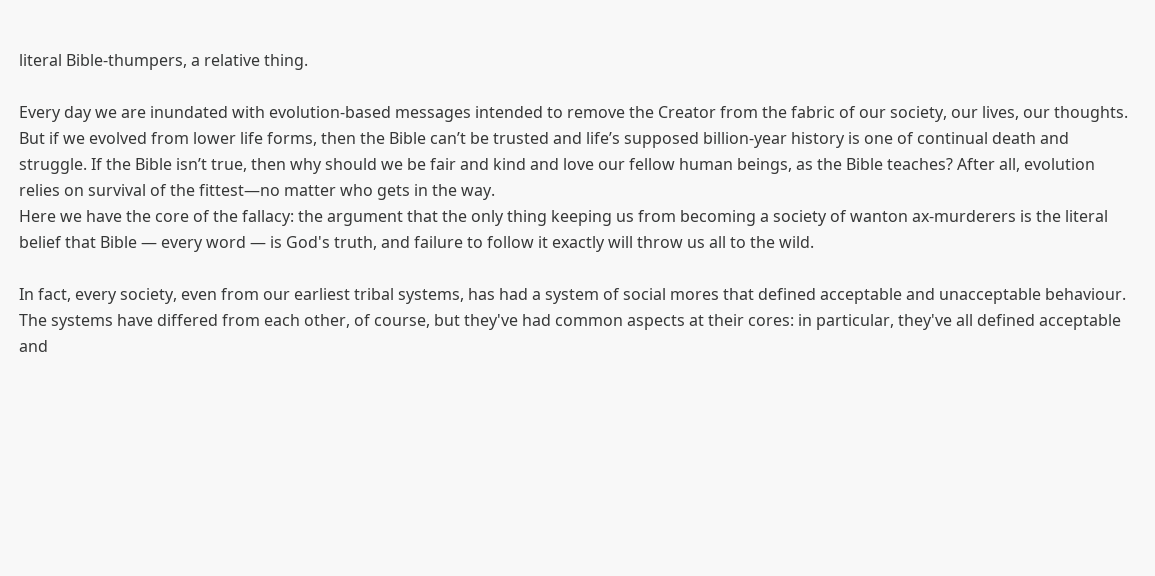literal Bible-thumpers, a relative thing.

Every day we are inundated with evolution-based messages intended to remove the Creator from the fabric of our society, our lives, our thoughts. But if we evolved from lower life forms, then the Bible can’t be trusted and life’s supposed billion-year history is one of continual death and struggle. If the Bible isn’t true, then why should we be fair and kind and love our fellow human beings, as the Bible teaches? After all, evolution relies on survival of the fittest—no matter who gets in the way.
Here we have the core of the fallacy: the argument that the only thing keeping us from becoming a society of wanton ax-murderers is the literal belief that Bible — every word — is God's truth, and failure to follow it exactly will throw us all to the wild.

In fact, every society, even from our earliest tribal systems, has had a system of social mores that defined acceptable and unacceptable behaviour. The systems have differed from each other, of course, but they've had common aspects at their cores: in particular, they've all defined acceptable and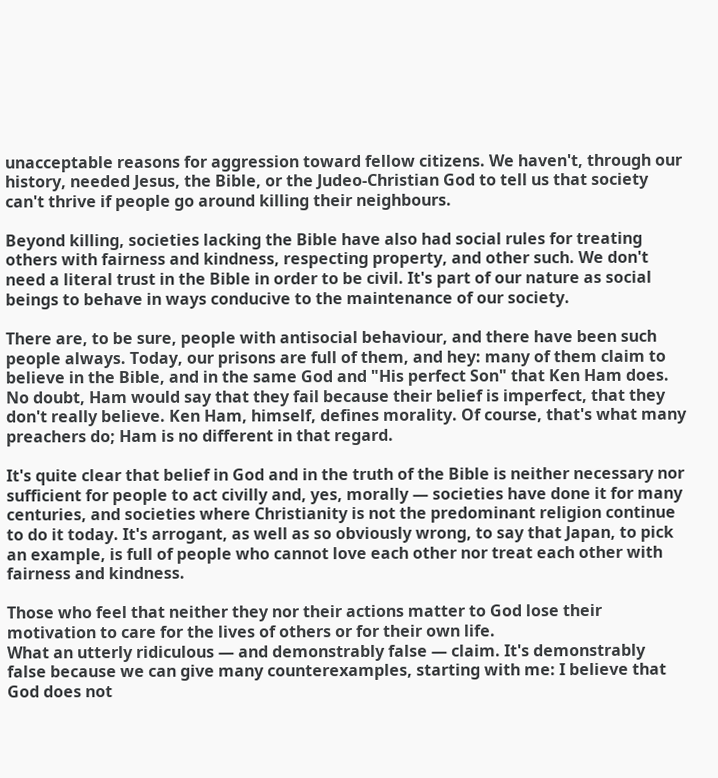unacceptable reasons for aggression toward fellow citizens. We haven't, through our history, needed Jesus, the Bible, or the Judeo-Christian God to tell us that society can't thrive if people go around killing their neighbours.

Beyond killing, societies lacking the Bible have also had social rules for treating others with fairness and kindness, respecting property, and other such. We don't need a literal trust in the Bible in order to be civil. It's part of our nature as social beings to behave in ways conducive to the maintenance of our society.

There are, to be sure, people with antisocial behaviour, and there have been such people always. Today, our prisons are full of them, and hey: many of them claim to believe in the Bible, and in the same God and "His perfect Son" that Ken Ham does. No doubt, Ham would say that they fail because their belief is imperfect, that they don't really believe. Ken Ham, himself, defines morality. Of course, that's what many preachers do; Ham is no different in that regard.

It's quite clear that belief in God and in the truth of the Bible is neither necessary nor sufficient for people to act civilly and, yes, morally — societies have done it for many centuries, and societies where Christianity is not the predominant religion continue to do it today. It's arrogant, as well as so obviously wrong, to say that Japan, to pick an example, is full of people who cannot love each other nor treat each other with fairness and kindness.

Those who feel that neither they nor their actions matter to God lose their motivation to care for the lives of others or for their own life.
What an utterly ridiculous — and demonstrably false — claim. It's demonstrably false because we can give many counterexamples, starting with me: I believe that God does not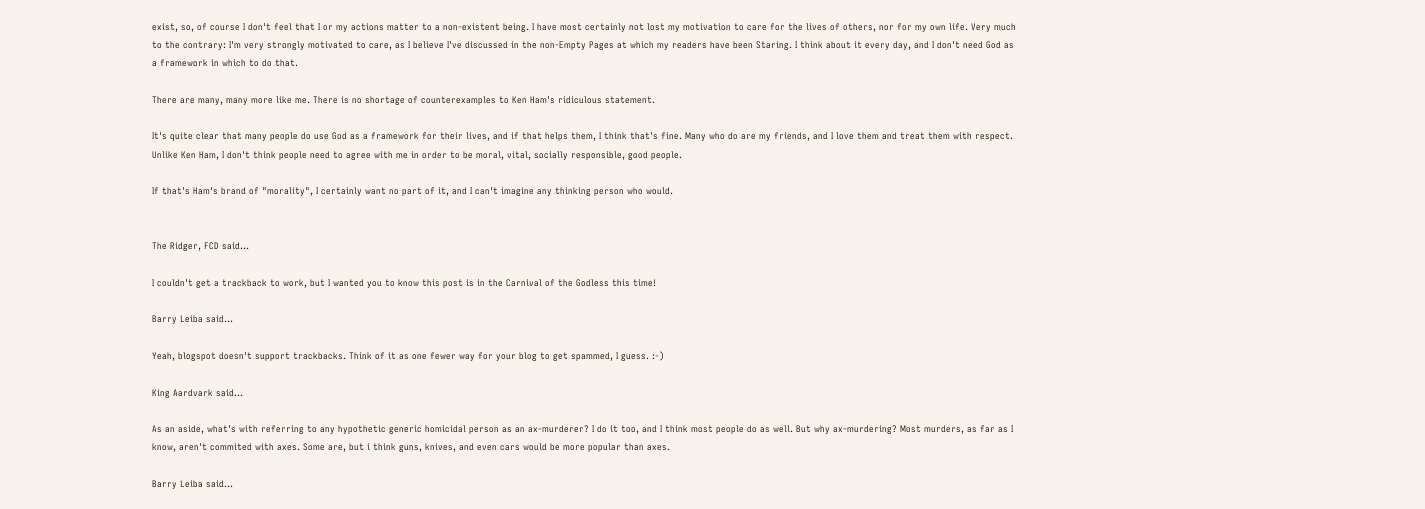exist, so, of course I don't feel that I or my actions matter to a non-existent being. I have most certainly not lost my motivation to care for the lives of others, nor for my own life. Very much to the contrary: I'm very strongly motivated to care, as I believe I've discussed in the non-Empty Pages at which my readers have been Staring. I think about it every day, and I don't need God as a framework in which to do that.

There are many, many more like me. There is no shortage of counterexamples to Ken Ham's ridiculous statement.

It's quite clear that many people do use God as a framework for their lives, and if that helps them, I think that's fine. Many who do are my friends, and I love them and treat them with respect. Unlike Ken Ham, I don't think people need to agree with me in order to be moral, vital, socially responsible, good people.

If that's Ham's brand of "morality", I certainly want no part of it, and I can't imagine any thinking person who would.


The Ridger, FCD said...

I couldn't get a trackback to work, but I wanted you to know this post is in the Carnival of the Godless this time!

Barry Leiba said...

Yeah, blogspot doesn't support trackbacks. Think of it as one fewer way for your blog to get spammed, I guess. :-)

King Aardvark said...

As an aside, what's with referring to any hypothetic generic homicidal person as an ax-murderer? I do it too, and I think most people do as well. But why ax-murdering? Most murders, as far as I know, aren't commited with axes. Some are, but i think guns, knives, and even cars would be more popular than axes.

Barry Leiba said...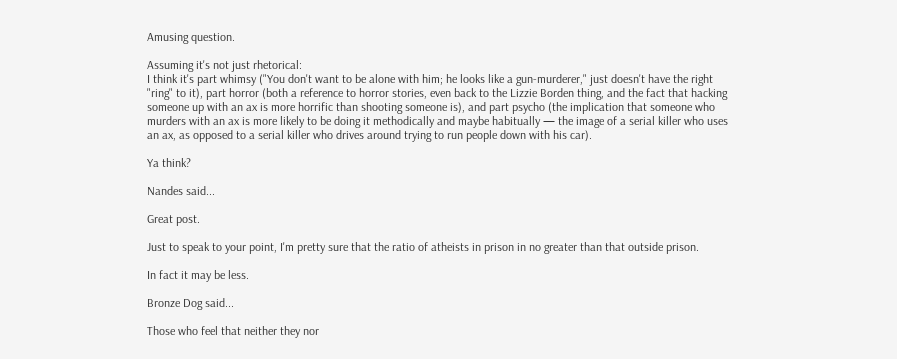Amusing question.

Assuming it's not just rhetorical:
I think it's part whimsy ("You don't want to be alone with him; he looks like a gun-murderer," just doesn't have the right "ring" to it), part horror (both a reference to horror stories, even back to the Lizzie Borden thing, and the fact that hacking someone up with an ax is more horrific than shooting someone is), and part psycho (the implication that someone who murders with an ax is more likely to be doing it methodically and maybe habitually — the image of a serial killer who uses an ax, as opposed to a serial killer who drives around trying to run people down with his car).

Ya think?

Nandes said...

Great post.

Just to speak to your point, I'm pretty sure that the ratio of atheists in prison in no greater than that outside prison.

In fact it may be less.

Bronze Dog said...

Those who feel that neither they nor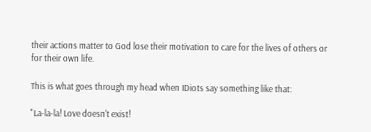their actions matter to God lose their motivation to care for the lives of others or for their own life.

This is what goes through my head when IDiots say something like that:

"La-la-la! Love doesn't exist!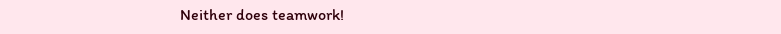Neither does teamwork!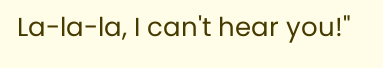La-la-la, I can't hear you!"